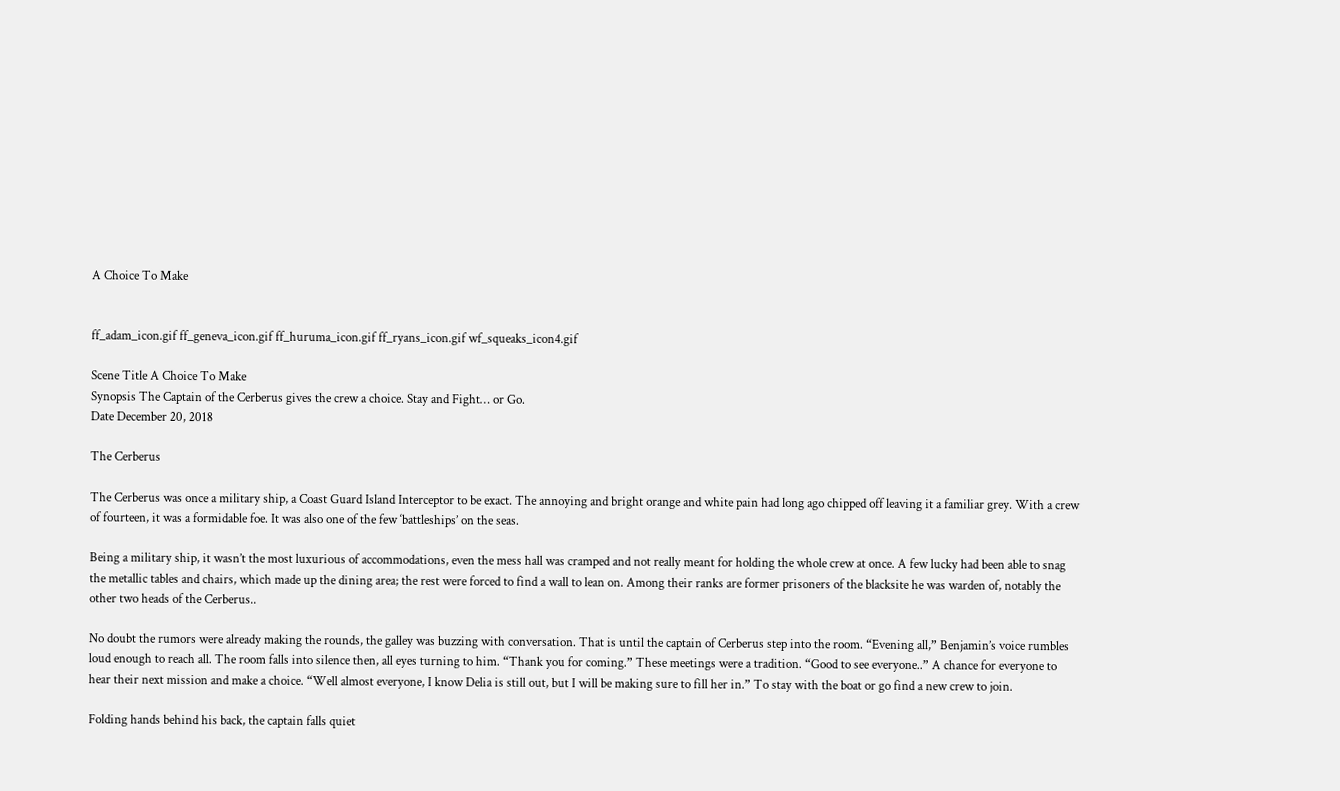A Choice To Make


ff_adam_icon.gif ff_geneva_icon.gif ff_huruma_icon.gif ff_ryans_icon.gif wf_squeaks_icon4.gif

Scene Title A Choice To Make
Synopsis The Captain of the Cerberus gives the crew a choice. Stay and Fight… or Go.
Date December 20, 2018

The Cerberus

The Cerberus was once a military ship, a Coast Guard Island Interceptor to be exact. The annoying and bright orange and white pain had long ago chipped off leaving it a familiar grey. With a crew of fourteen, it was a formidable foe. It was also one of the few ‘battleships’ on the seas.

Being a military ship, it wasn’t the most luxurious of accommodations, even the mess hall was cramped and not really meant for holding the whole crew at once. A few lucky had been able to snag the metallic tables and chairs, which made up the dining area; the rest were forced to find a wall to lean on. Among their ranks are former prisoners of the blacksite he was warden of, notably the other two heads of the Cerberus..

No doubt the rumors were already making the rounds, the galley was buzzing with conversation. That is until the captain of Cerberus step into the room. “Evening all,” Benjamin’s voice rumbles loud enough to reach all. The room falls into silence then, all eyes turning to him. “Thank you for coming.” These meetings were a tradition. “Good to see everyone..” A chance for everyone to hear their next mission and make a choice. “Well almost everyone, I know Delia is still out, but I will be making sure to fill her in.” To stay with the boat or go find a new crew to join.

Folding hands behind his back, the captain falls quiet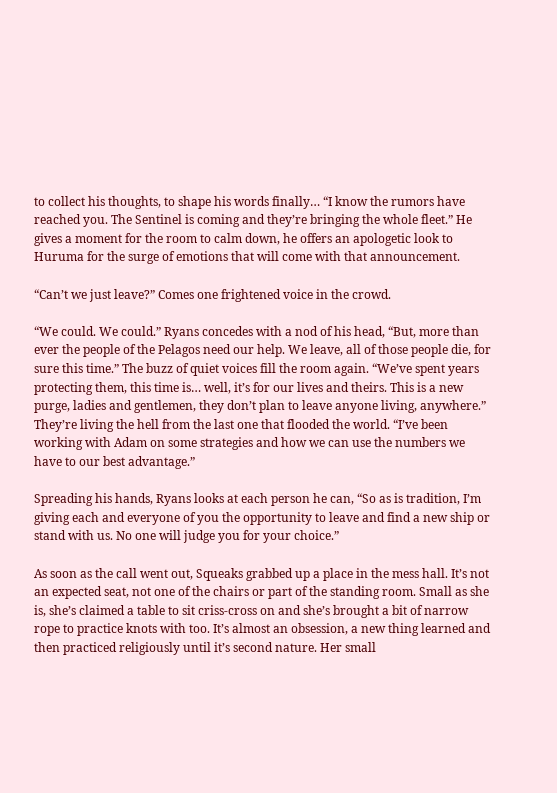to collect his thoughts, to shape his words finally… “I know the rumors have reached you. The Sentinel is coming and they’re bringing the whole fleet.” He gives a moment for the room to calm down, he offers an apologetic look to Huruma for the surge of emotions that will come with that announcement.

“Can’t we just leave?” Comes one frightened voice in the crowd.

“We could. We could.” Ryans concedes with a nod of his head, “But, more than ever the people of the Pelagos need our help. We leave, all of those people die, for sure this time.” The buzz of quiet voices fill the room again. “We’ve spent years protecting them, this time is… well, it’s for our lives and theirs. This is a new purge, ladies and gentlemen, they don’t plan to leave anyone living, anywhere.” They’re living the hell from the last one that flooded the world. “I’ve been working with Adam on some strategies and how we can use the numbers we have to our best advantage.”

Spreading his hands, Ryans looks at each person he can, “So as is tradition, I’m giving each and everyone of you the opportunity to leave and find a new ship or stand with us. No one will judge you for your choice.”

As soon as the call went out, Squeaks grabbed up a place in the mess hall. It’s not an expected seat, not one of the chairs or part of the standing room. Small as she is, she’s claimed a table to sit criss-cross on and she’s brought a bit of narrow rope to practice knots with too. It’s almost an obsession, a new thing learned and then practiced religiously until it’s second nature. Her small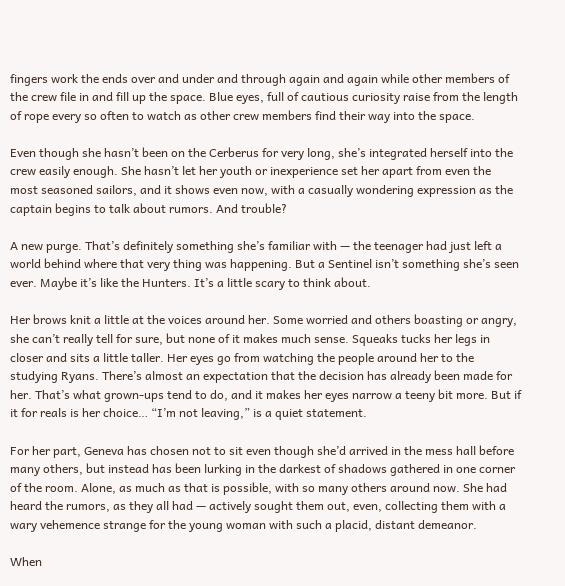fingers work the ends over and under and through again and again while other members of the crew file in and fill up the space. Blue eyes, full of cautious curiosity raise from the length of rope every so often to watch as other crew members find their way into the space.

Even though she hasn’t been on the Cerberus for very long, she’s integrated herself into the crew easily enough. She hasn’t let her youth or inexperience set her apart from even the most seasoned sailors, and it shows even now, with a casually wondering expression as the captain begins to talk about rumors. And trouble?

A new purge. That’s definitely something she’s familiar with — the teenager had just left a world behind where that very thing was happening. But a Sentinel isn’t something she’s seen ever. Maybe it’s like the Hunters. It’s a little scary to think about.

Her brows knit a little at the voices around her. Some worried and others boasting or angry, she can’t really tell for sure, but none of it makes much sense. Squeaks tucks her legs in closer and sits a little taller. Her eyes go from watching the people around her to the studying Ryans. There’s almost an expectation that the decision has already been made for her. That’s what grown-ups tend to do, and it makes her eyes narrow a teeny bit more. But if it for reals is her choice… “I’m not leaving,” is a quiet statement.

For her part, Geneva has chosen not to sit even though she’d arrived in the mess hall before many others, but instead has been lurking in the darkest of shadows gathered in one corner of the room. Alone, as much as that is possible, with so many others around now. She had heard the rumors, as they all had — actively sought them out, even, collecting them with a wary vehemence strange for the young woman with such a placid, distant demeanor.

When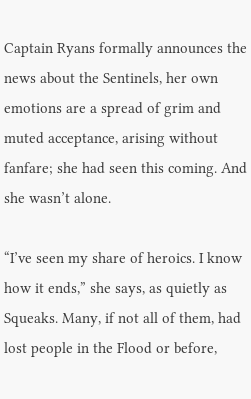Captain Ryans formally announces the news about the Sentinels, her own emotions are a spread of grim and muted acceptance, arising without fanfare; she had seen this coming. And she wasn’t alone.

“I’ve seen my share of heroics. I know how it ends,” she says, as quietly as Squeaks. Many, if not all of them, had lost people in the Flood or before,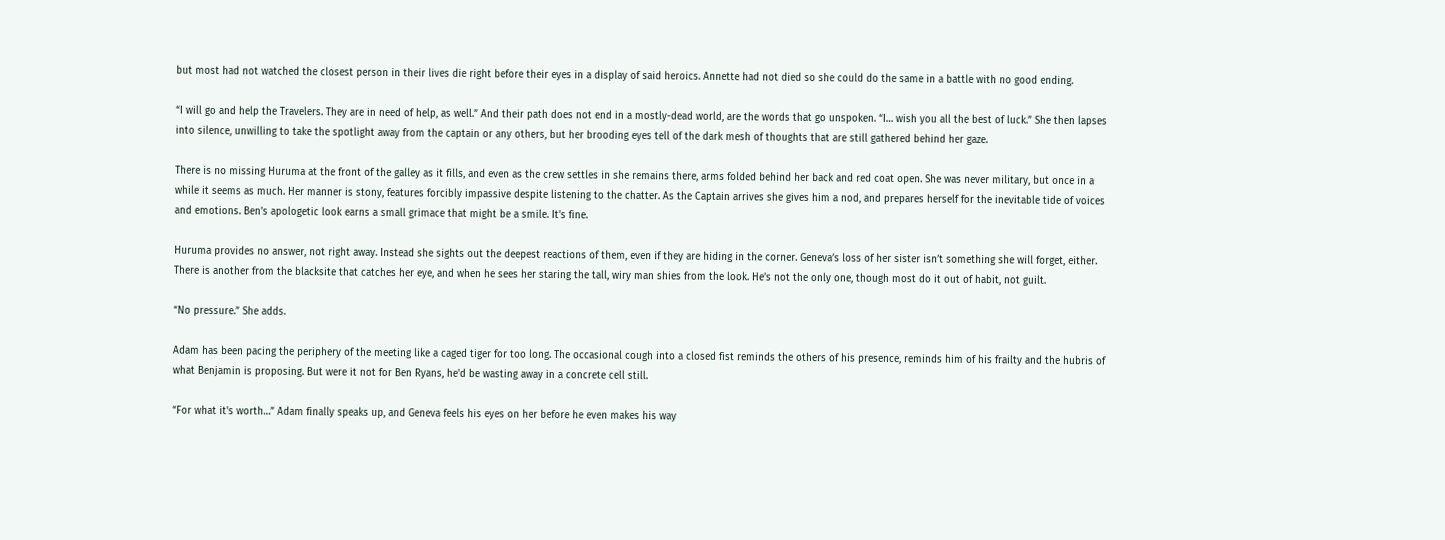but most had not watched the closest person in their lives die right before their eyes in a display of said heroics. Annette had not died so she could do the same in a battle with no good ending.

“I will go and help the Travelers. They are in need of help, as well.” And their path does not end in a mostly-dead world, are the words that go unspoken. “I… wish you all the best of luck.” She then lapses into silence, unwilling to take the spotlight away from the captain or any others, but her brooding eyes tell of the dark mesh of thoughts that are still gathered behind her gaze.

There is no missing Huruma at the front of the galley as it fills, and even as the crew settles in she remains there, arms folded behind her back and red coat open. She was never military, but once in a while it seems as much. Her manner is stony, features forcibly impassive despite listening to the chatter. As the Captain arrives she gives him a nod, and prepares herself for the inevitable tide of voices and emotions. Ben’s apologetic look earns a small grimace that might be a smile. It’s fine.

Huruma provides no answer, not right away. Instead she sights out the deepest reactions of them, even if they are hiding in the corner. Geneva’s loss of her sister isn’t something she will forget, either. There is another from the blacksite that catches her eye, and when he sees her staring the tall, wiry man shies from the look. He’s not the only one, though most do it out of habit, not guilt.

“No pressure.” She adds.

Adam has been pacing the periphery of the meeting like a caged tiger for too long. The occasional cough into a closed fist reminds the others of his presence, reminds him of his frailty and the hubris of what Benjamin is proposing. But were it not for Ben Ryans, he'd be wasting away in a concrete cell still.

“For what it's worth…” Adam finally speaks up, and Geneva feels his eyes on her before he even makes his way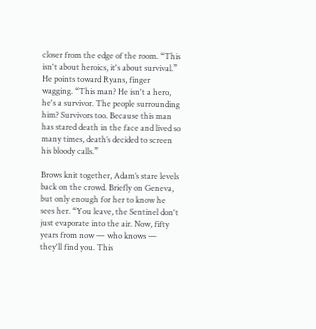closer from the edge of the room. “This isn't about heroics, it's about survival.” He points toward Ryans, finger wagging. “This man? He isn't a hero, he's a survivor. The people surrounding him? Survivors too. Because this man has stared death in the face and lived so many times, death’s decided to screen his bloody calls.”

Brows knit together, Adam’s stare levels back on the crowd. Briefly on Geneva, but only enough for her to know he sees her. “You leave, the Sentinel don't just evaporate into the air. Now, fifty years from now — who knows — they'll find you. This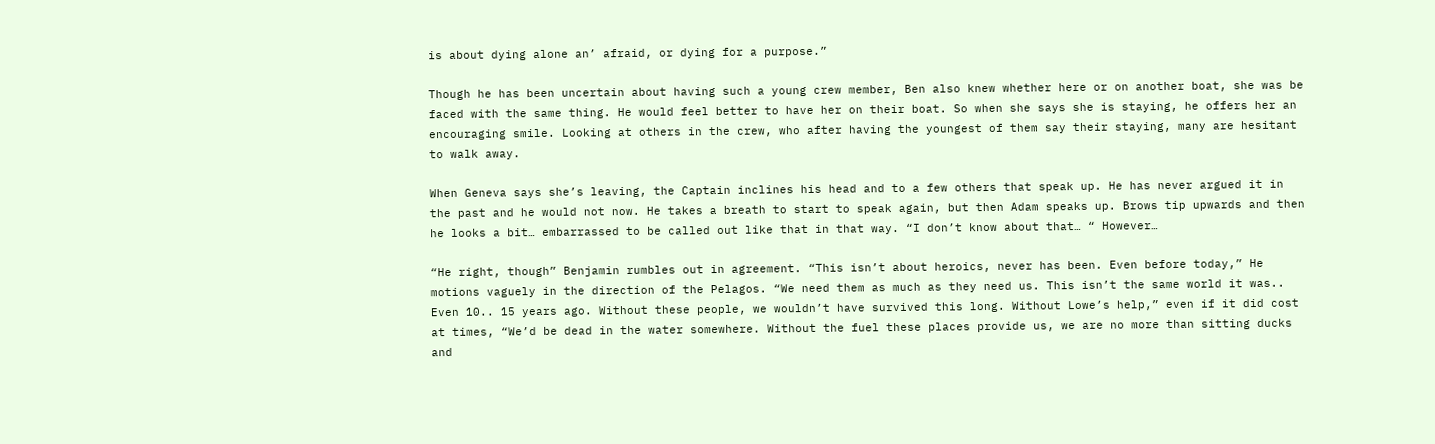is about dying alone an’ afraid, or dying for a purpose.”

Though he has been uncertain about having such a young crew member, Ben also knew whether here or on another boat, she was be faced with the same thing. He would feel better to have her on their boat. So when she says she is staying, he offers her an encouraging smile. Looking at others in the crew, who after having the youngest of them say their staying, many are hesitant to walk away.

When Geneva says she’s leaving, the Captain inclines his head and to a few others that speak up. He has never argued it in the past and he would not now. He takes a breath to start to speak again, but then Adam speaks up. Brows tip upwards and then he looks a bit… embarrassed to be called out like that in that way. “I don’t know about that… “ However…

“He right, though” Benjamin rumbles out in agreement. “This isn’t about heroics, never has been. Even before today,” He motions vaguely in the direction of the Pelagos. “We need them as much as they need us. This isn’t the same world it was.. Even 10.. 15 years ago. Without these people, we wouldn’t have survived this long. Without Lowe’s help,” even if it did cost at times, “We’d be dead in the water somewhere. Without the fuel these places provide us, we are no more than sitting ducks and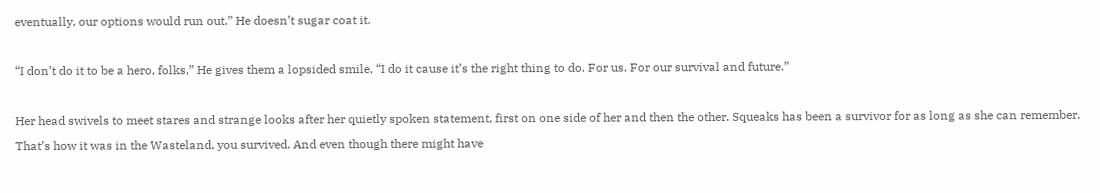eventually, our options would run out.” He doesn’t sugar coat it.

“I don’t do it to be a hero, folks,” He gives them a lopsided smile, “I do it cause it’s the right thing to do. For us. For our survival and future.”

Her head swivels to meet stares and strange looks after her quietly spoken statement, first on one side of her and then the other. Squeaks has been a survivor for as long as she can remember. That’s how it was in the Wasteland, you survived. And even though there might have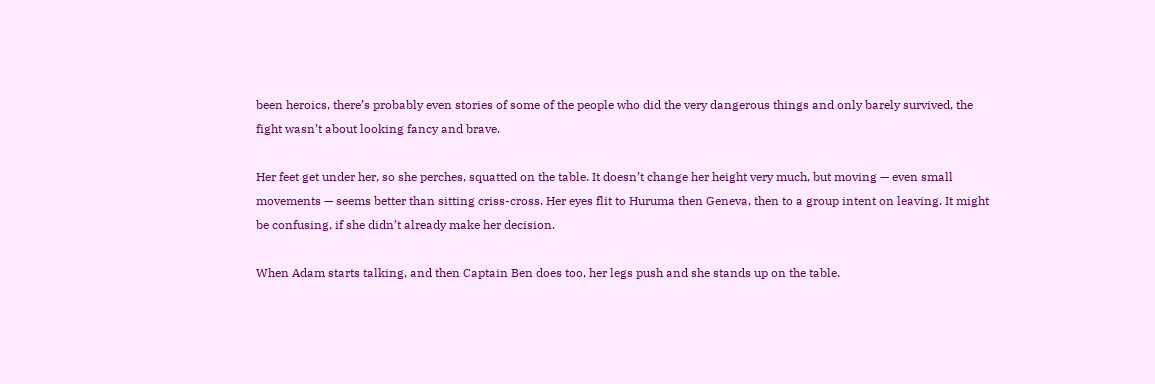been heroics, there’s probably even stories of some of the people who did the very dangerous things and only barely survived, the fight wasn’t about looking fancy and brave.

Her feet get under her, so she perches, squatted on the table. It doesn’t change her height very much, but moving — even small movements — seems better than sitting criss-cross. Her eyes flit to Huruma then Geneva, then to a group intent on leaving. It might be confusing, if she didn’t already make her decision.

When Adam starts talking, and then Captain Ben does too, her legs push and she stands up on the table.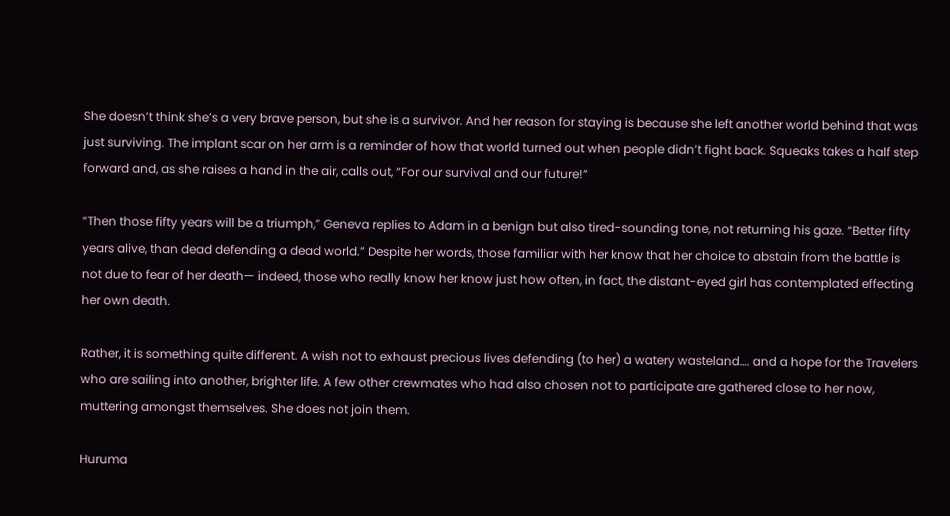She doesn’t think she’s a very brave person, but she is a survivor. And her reason for staying is because she left another world behind that was just surviving. The implant scar on her arm is a reminder of how that world turned out when people didn’t fight back. Squeaks takes a half step forward and, as she raises a hand in the air, calls out, “For our survival and our future!”

“Then those fifty years will be a triumph,” Geneva replies to Adam in a benign but also tired-sounding tone, not returning his gaze. “Better fifty years alive, than dead defending a dead world.” Despite her words, those familiar with her know that her choice to abstain from the battle is not due to fear of her death— indeed, those who really know her know just how often, in fact, the distant-eyed girl has contemplated effecting her own death.

Rather, it is something quite different. A wish not to exhaust precious lives defending (to her) a watery wasteland…. and a hope for the Travelers who are sailing into another, brighter life. A few other crewmates who had also chosen not to participate are gathered close to her now, muttering amongst themselves. She does not join them.

Huruma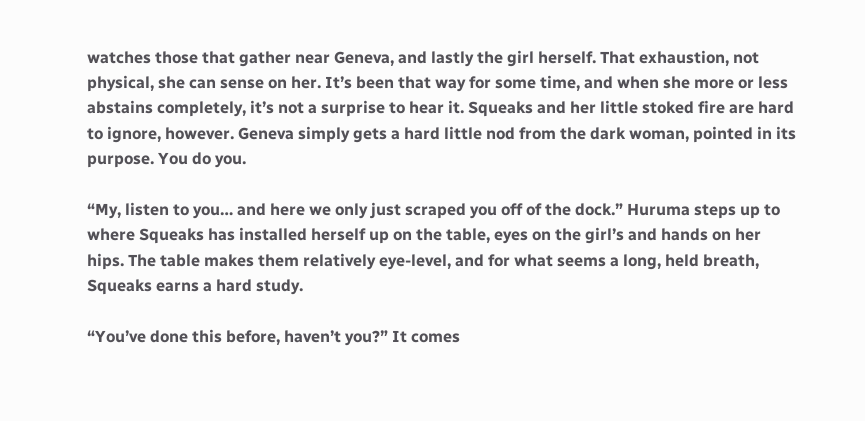watches those that gather near Geneva, and lastly the girl herself. That exhaustion, not physical, she can sense on her. It’s been that way for some time, and when she more or less abstains completely, it’s not a surprise to hear it. Squeaks and her little stoked fire are hard to ignore, however. Geneva simply gets a hard little nod from the dark woman, pointed in its purpose. You do you.

“My, listen to you… and here we only just scraped you off of the dock.” Huruma steps up to where Squeaks has installed herself up on the table, eyes on the girl’s and hands on her hips. The table makes them relatively eye-level, and for what seems a long, held breath, Squeaks earns a hard study.

“You’ve done this before, haven’t you?” It comes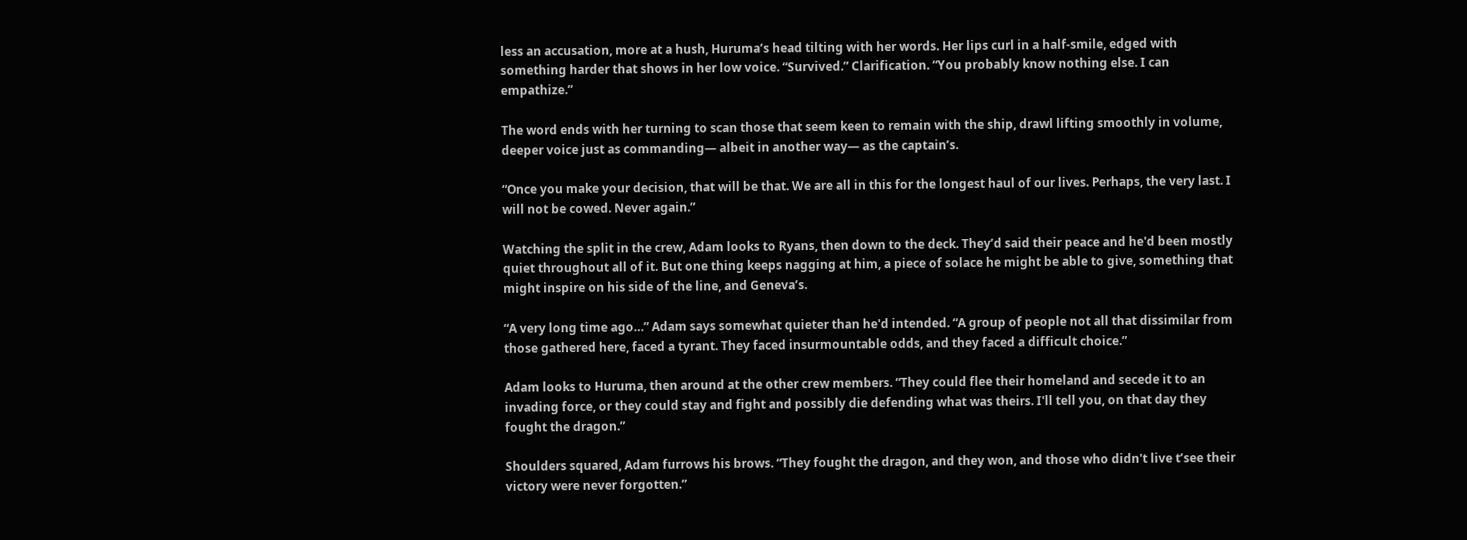less an accusation, more at a hush, Huruma’s head tilting with her words. Her lips curl in a half-smile, edged with something harder that shows in her low voice. “Survived.” Clarification. “You probably know nothing else. I can empathize.”

The word ends with her turning to scan those that seem keen to remain with the ship, drawl lifting smoothly in volume, deeper voice just as commanding— albeit in another way— as the captain’s.

“Once you make your decision, that will be that. We are all in this for the longest haul of our lives. Perhaps, the very last. I will not be cowed. Never again.”

Watching the split in the crew, Adam looks to Ryans, then down to the deck. They’d said their peace and he'd been mostly quiet throughout all of it. But one thing keeps nagging at him, a piece of solace he might be able to give, something that might inspire on his side of the line, and Geneva’s.

“A very long time ago…” Adam says somewhat quieter than he'd intended. “A group of people not all that dissimilar from those gathered here, faced a tyrant. They faced insurmountable odds, and they faced a difficult choice.”

Adam looks to Huruma, then around at the other crew members. “They could flee their homeland and secede it to an invading force, or they could stay and fight and possibly die defending what was theirs. I'll tell you, on that day they fought the dragon.”

Shoulders squared, Adam furrows his brows. “They fought the dragon, and they won, and those who didn't live t’see their victory were never forgotten.”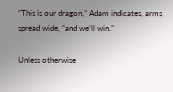“This is our dragon,” Adam indicates, arms spread wide, “and we’ll win.”

Unless otherwise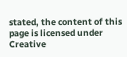stated, the content of this page is licensed under Creative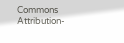Commons Attribution-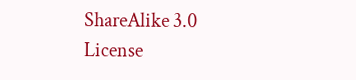ShareAlike 3.0 License